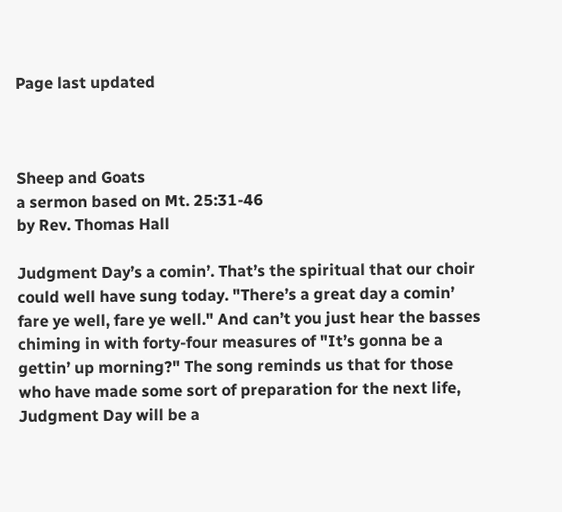Page last updated



Sheep and Goats
a sermon based on Mt. 25:31-46
by Rev. Thomas Hall

Judgment Day’s a comin’. That’s the spiritual that our choir could well have sung today. "There’s a great day a comin’ fare ye well, fare ye well." And can’t you just hear the basses chiming in with forty-four measures of "It’s gonna be a gettin’ up morning?" The song reminds us that for those who have made some sort of preparation for the next life, Judgment Day will be a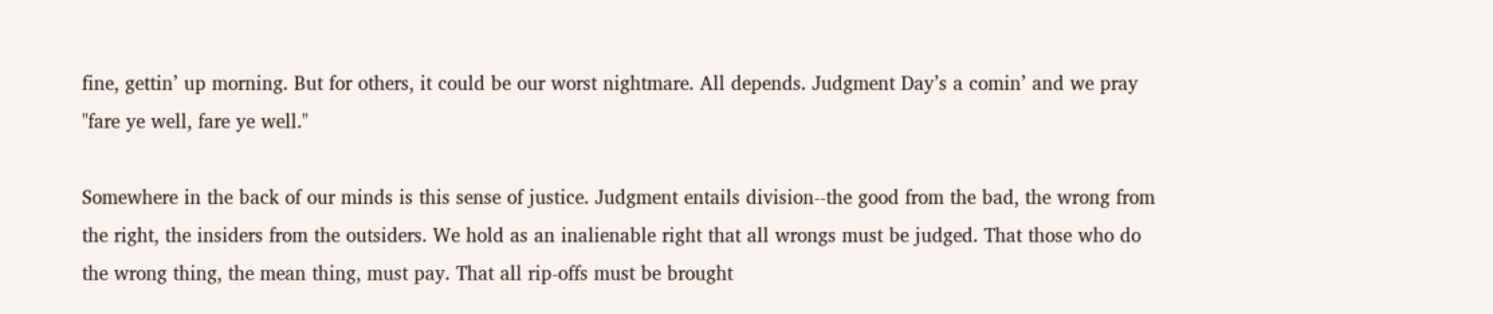fine, gettin’ up morning. But for others, it could be our worst nightmare. All depends. Judgment Day’s a comin’ and we pray "fare ye well, fare ye well."

Somewhere in the back of our minds is this sense of justice. Judgment entails division--the good from the bad, the wrong from the right, the insiders from the outsiders. We hold as an inalienable right that all wrongs must be judged. That those who do the wrong thing, the mean thing, must pay. That all rip-offs must be brought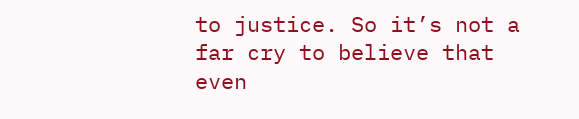to justice. So it’s not a far cry to believe that even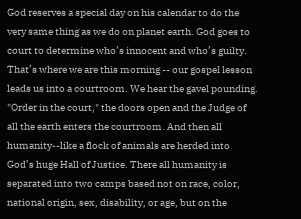God reserves a special day on his calendar to do the very same thing as we do on planet earth. God goes to court to determine who’s innocent and who’s guilty. That’s where we are this morning -- our gospel lesson leads us into a courtroom. We hear the gavel pounding. "Order in the court," the doors open and the Judge of all the earth enters the courtroom. And then all humanity--like a flock of animals are herded into God’s huge Hall of Justice. There all humanity is separated into two camps based not on race, color, national origin, sex, disability, or age, but on the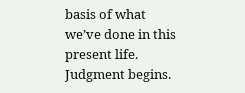basis of what we’ve done in this present life. Judgment begins.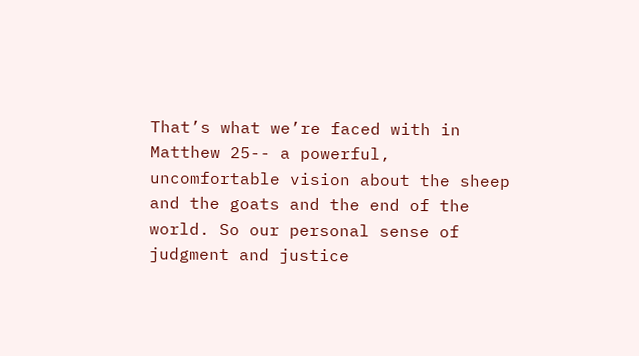That’s what we’re faced with in Matthew 25-- a powerful, uncomfortable vision about the sheep and the goats and the end of the world. So our personal sense of judgment and justice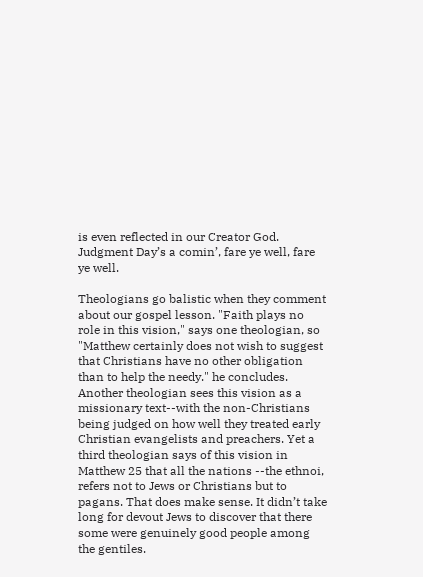is even reflected in our Creator God. Judgment Day’s a comin’, fare ye well, fare ye well.

Theologians go balistic when they comment about our gospel lesson. "Faith plays no role in this vision," says one theologian, so "Matthew certainly does not wish to suggest that Christians have no other obligation than to help the needy." he concludes. Another theologian sees this vision as a missionary text--with the non-Christians being judged on how well they treated early Christian evangelists and preachers. Yet a third theologian says of this vision in Matthew 25 that all the nations --the ethnoi, refers not to Jews or Christians but to pagans. That does make sense. It didn’t take long for devout Jews to discover that there some were genuinely good people among the gentiles.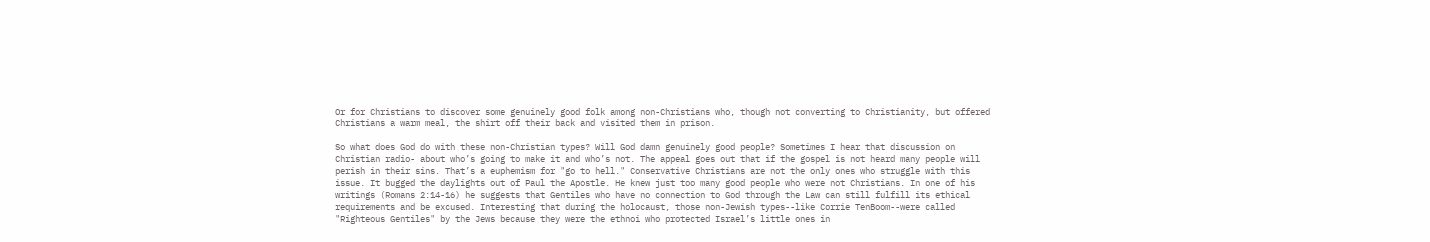Or for Christians to discover some genuinely good folk among non-Christians who, though not converting to Christianity, but offered Christians a warm meal, the shirt off their back and visited them in prison.

So what does God do with these non-Christian types? Will God damn genuinely good people? Sometimes I hear that discussion on Christian radio- about who’s going to make it and who’s not. The appeal goes out that if the gospel is not heard many people will perish in their sins. That’s a euphemism for "go to hell." Conservative Christians are not the only ones who struggle with this issue. It bugged the daylights out of Paul the Apostle. He knew just too many good people who were not Christians. In one of his writings (Romans 2:14-16) he suggests that Gentiles who have no connection to God through the Law can still fulfill its ethical requirements and be excused. Interesting that during the holocaust, those non-Jewish types--like Corrie TenBoom--were called "Righteous Gentiles" by the Jews because they were the ethnoi who protected Israel’s little ones in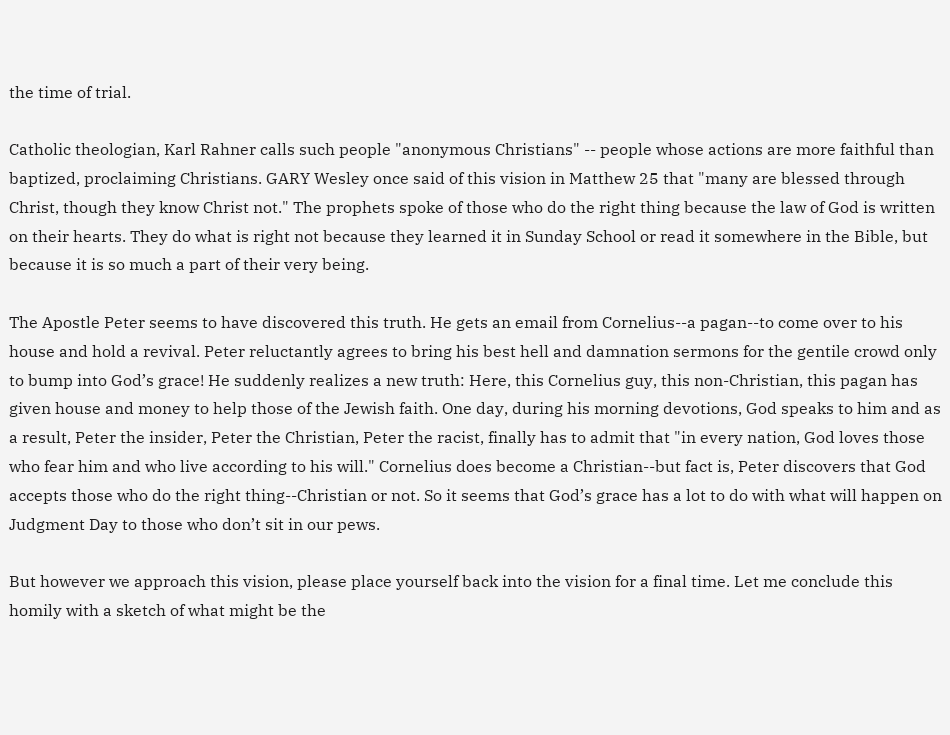the time of trial.

Catholic theologian, Karl Rahner calls such people "anonymous Christians" -- people whose actions are more faithful than baptized, proclaiming Christians. GARY Wesley once said of this vision in Matthew 25 that "many are blessed through Christ, though they know Christ not." The prophets spoke of those who do the right thing because the law of God is written on their hearts. They do what is right not because they learned it in Sunday School or read it somewhere in the Bible, but because it is so much a part of their very being.

The Apostle Peter seems to have discovered this truth. He gets an email from Cornelius--a pagan--to come over to his house and hold a revival. Peter reluctantly agrees to bring his best hell and damnation sermons for the gentile crowd only to bump into God’s grace! He suddenly realizes a new truth: Here, this Cornelius guy, this non-Christian, this pagan has given house and money to help those of the Jewish faith. One day, during his morning devotions, God speaks to him and as a result, Peter the insider, Peter the Christian, Peter the racist, finally has to admit that "in every nation, God loves those who fear him and who live according to his will." Cornelius does become a Christian--but fact is, Peter discovers that God accepts those who do the right thing--Christian or not. So it seems that God’s grace has a lot to do with what will happen on Judgment Day to those who don’t sit in our pews.

But however we approach this vision, please place yourself back into the vision for a final time. Let me conclude this homily with a sketch of what might be the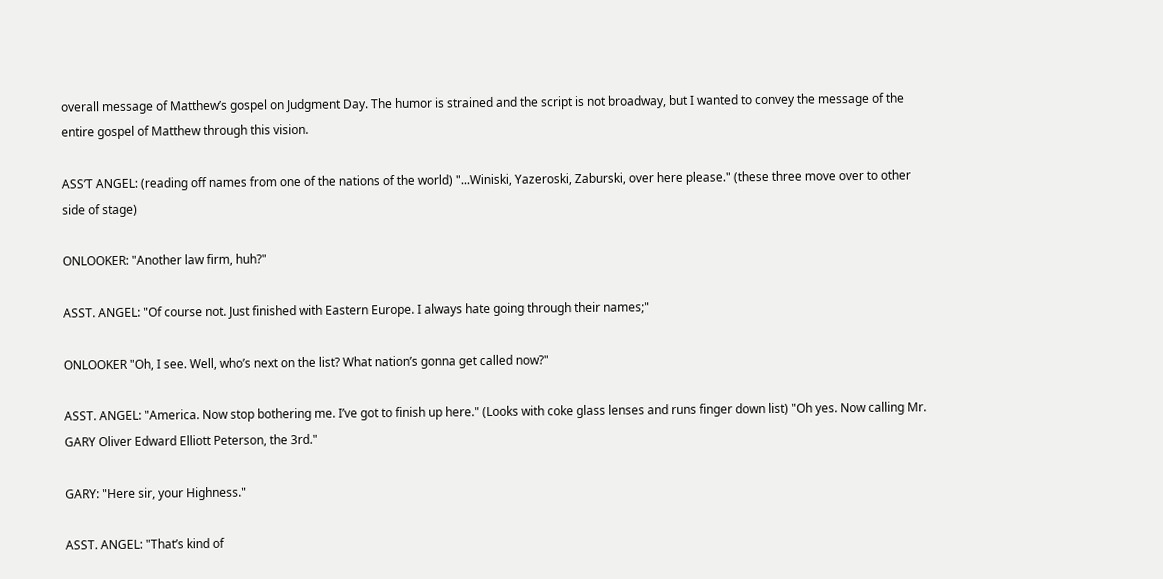overall message of Matthew’s gospel on Judgment Day. The humor is strained and the script is not broadway, but I wanted to convey the message of the entire gospel of Matthew through this vision.

ASS’T ANGEL: (reading off names from one of the nations of the world) "...Winiski, Yazeroski, Zaburski, over here please." (these three move over to other side of stage)

ONLOOKER: "Another law firm, huh?"

ASST. ANGEL: "Of course not. Just finished with Eastern Europe. I always hate going through their names;"

ONLOOKER "Oh, I see. Well, who’s next on the list? What nation’s gonna get called now?"

ASST. ANGEL: "America. Now stop bothering me. I’ve got to finish up here." (Looks with coke glass lenses and runs finger down list) "Oh yes. Now calling Mr. GARY Oliver Edward Elliott Peterson, the 3rd."

GARY: "Here sir, your Highness."

ASST. ANGEL: "That’s kind of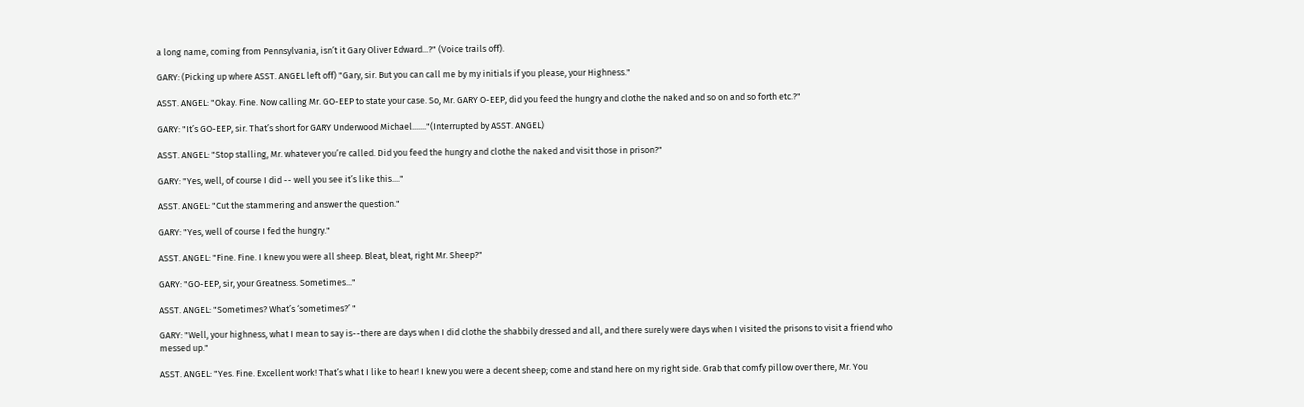a long name, coming from Pennsylvania, isn’t it Gary Oliver Edward...?" (Voice trails off).

GARY: (Picking up where ASST. ANGEL left off) "Gary, sir. But you can call me by my initials if you please, your Highness."

ASST. ANGEL: "Okay. Fine. Now calling Mr. GO-EEP to state your case. So, Mr. GARY O-EEP, did you feed the hungry and clothe the naked and so on and so forth etc.?"

GARY: "It’s GO-EEP, sir. That’s short for GARY Underwood Michael......."(Interrupted by ASST. ANGEL)

ASST. ANGEL: "Stop stalling, Mr. whatever you’re called. Did you feed the hungry and clothe the naked and visit those in prison?"

GARY: "Yes, well, of course I did -- well you see it’s like this...."

ASST. ANGEL: "Cut the stammering and answer the question."

GARY: "Yes, well of course I fed the hungry."

ASST. ANGEL: "Fine. Fine. I knew you were all sheep. Bleat, bleat, right Mr. Sheep?"

GARY: "GO-EEP, sir, your Greatness. Sometimes..."

ASST. ANGEL: "Sometimes? What’s ‘sometimes?’ "

GARY: "Well, your highness, what I mean to say is--there are days when I did clothe the shabbily dressed and all, and there surely were days when I visited the prisons to visit a friend who messed up."

ASST. ANGEL: "Yes. Fine. Excellent work! That’s what I like to hear! I knew you were a decent sheep; come and stand here on my right side. Grab that comfy pillow over there, Mr. You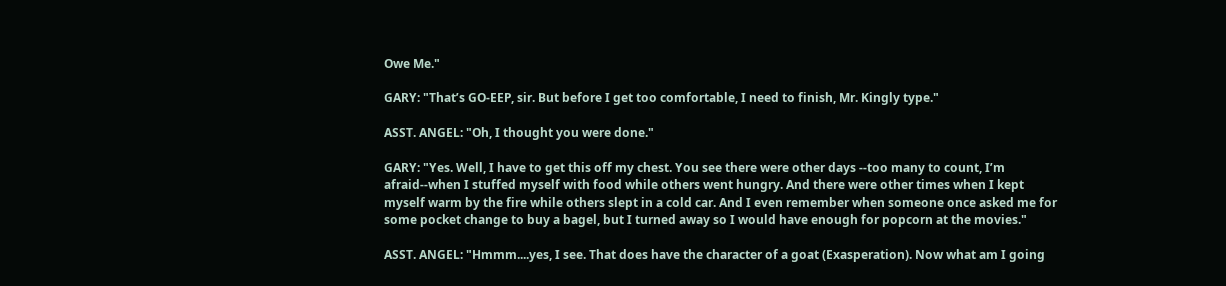Owe Me."

GARY: "That’s GO-EEP, sir. But before I get too comfortable, I need to finish, Mr. Kingly type."

ASST. ANGEL: "Oh, I thought you were done."

GARY: "Yes. Well, I have to get this off my chest. You see there were other days --too many to count, I’m afraid--when I stuffed myself with food while others went hungry. And there were other times when I kept myself warm by the fire while others slept in a cold car. And I even remember when someone once asked me for some pocket change to buy a bagel, but I turned away so I would have enough for popcorn at the movies."

ASST. ANGEL: "Hmmm....yes, I see. That does have the character of a goat (Exasperation). Now what am I going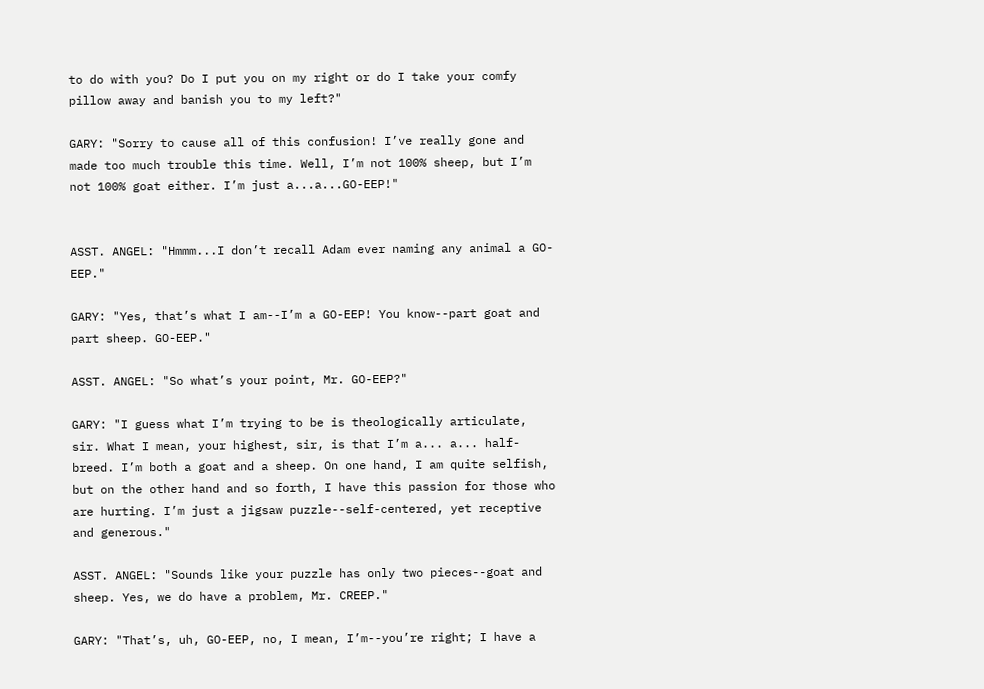to do with you? Do I put you on my right or do I take your comfy pillow away and banish you to my left?"

GARY: "Sorry to cause all of this confusion! I’ve really gone and made too much trouble this time. Well, I’m not 100% sheep, but I’m not 100% goat either. I’m just a...a...GO-EEP!"


ASST. ANGEL: "Hmmm...I don’t recall Adam ever naming any animal a GO-EEP."

GARY: "Yes, that’s what I am--I’m a GO-EEP! You know--part goat and part sheep. GO-EEP."

ASST. ANGEL: "So what’s your point, Mr. GO-EEP?"

GARY: "I guess what I’m trying to be is theologically articulate, sir. What I mean, your highest, sir, is that I’m a... a... half-breed. I’m both a goat and a sheep. On one hand, I am quite selfish, but on the other hand and so forth, I have this passion for those who are hurting. I’m just a jigsaw puzzle--self-centered, yet receptive and generous."

ASST. ANGEL: "Sounds like your puzzle has only two pieces--goat and sheep. Yes, we do have a problem, Mr. CREEP."

GARY: "That’s, uh, GO-EEP, no, I mean, I’m--you’re right; I have a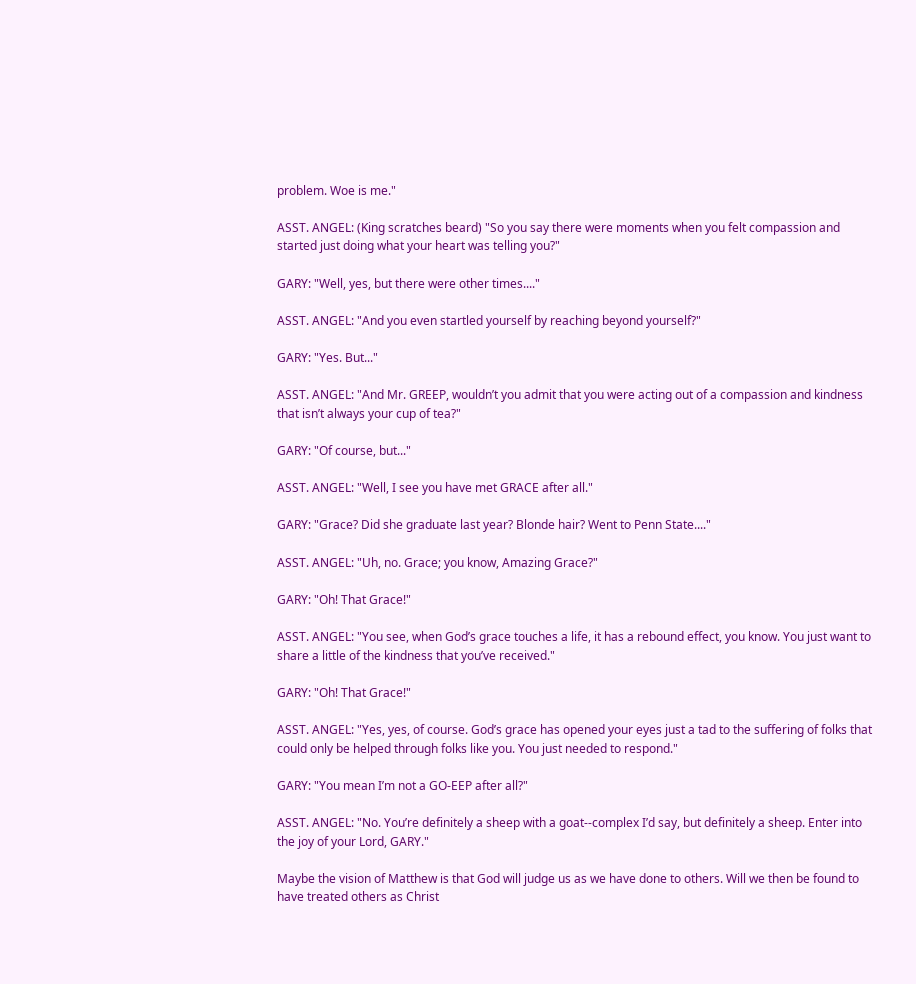problem. Woe is me."

ASST. ANGEL: (King scratches beard) "So you say there were moments when you felt compassion and started just doing what your heart was telling you?"

GARY: "Well, yes, but there were other times...."

ASST. ANGEL: "And you even startled yourself by reaching beyond yourself?"

GARY: "Yes. But..."

ASST. ANGEL: "And Mr. GREEP, wouldn’t you admit that you were acting out of a compassion and kindness that isn’t always your cup of tea?"

GARY: "Of course, but..."

ASST. ANGEL: "Well, I see you have met GRACE after all."

GARY: "Grace? Did she graduate last year? Blonde hair? Went to Penn State...."

ASST. ANGEL: "Uh, no. Grace; you know, Amazing Grace?"

GARY: "Oh! That Grace!"

ASST. ANGEL: "You see, when God’s grace touches a life, it has a rebound effect, you know. You just want to share a little of the kindness that you’ve received."

GARY: "Oh! That Grace!"

ASST. ANGEL: "Yes, yes, of course. God’s grace has opened your eyes just a tad to the suffering of folks that could only be helped through folks like you. You just needed to respond."

GARY: "You mean I’m not a GO-EEP after all?"

ASST. ANGEL: "No. You’re definitely a sheep with a goat--complex I’d say, but definitely a sheep. Enter into the joy of your Lord, GARY."

Maybe the vision of Matthew is that God will judge us as we have done to others. Will we then be found to have treated others as Christ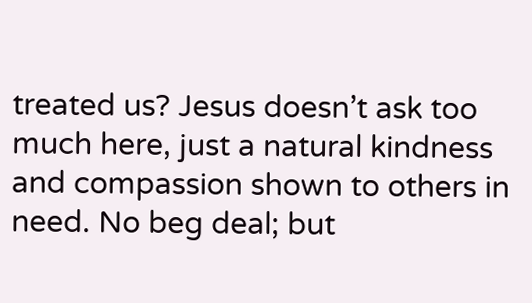treated us? Jesus doesn’t ask too much here, just a natural kindness and compassion shown to others in need. No beg deal; but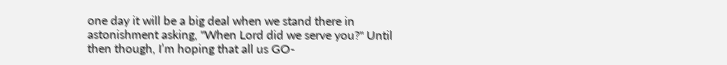one day it will be a big deal when we stand there in astonishment asking, "When Lord did we serve you?" Until then though, I’m hoping that all us GO-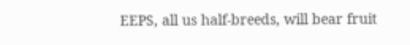EEPS, all us half-breeds, will bear fruit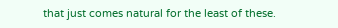that just comes natural for the least of these.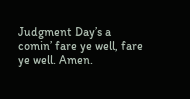Judgment Day’s a comin’ fare ye well, fare ye well. Amen.